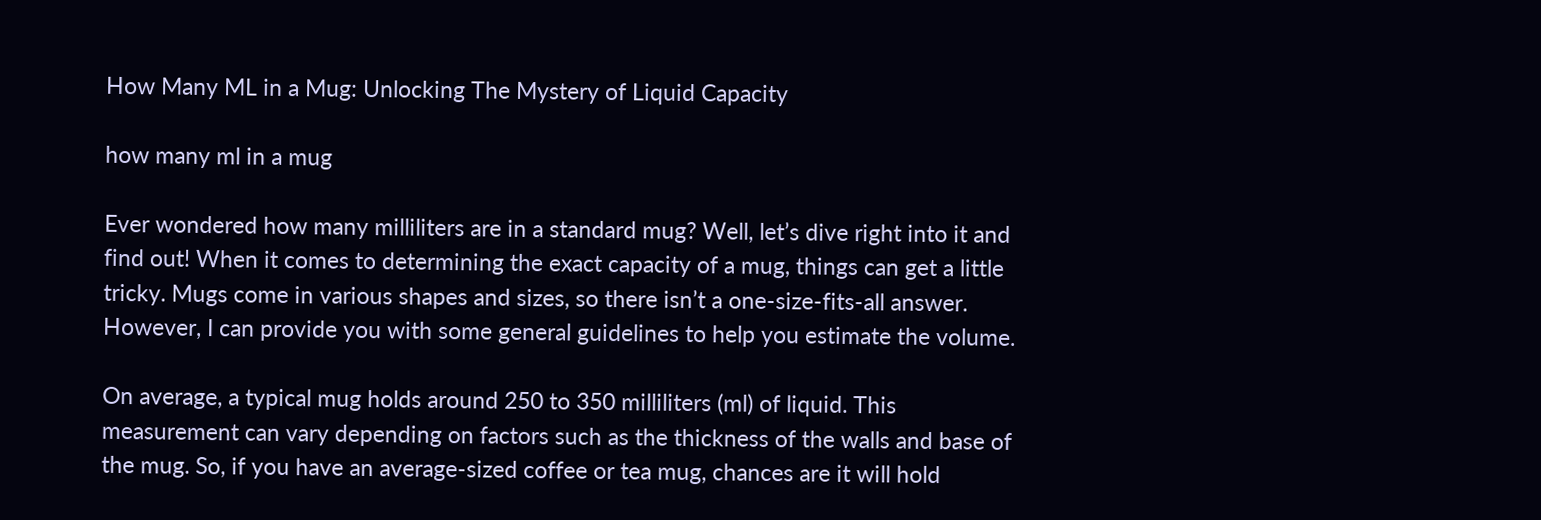How Many ML in a Mug: Unlocking The Mystery of Liquid Capacity

how many ml in a mug

Ever wondered how many milliliters are in a standard mug? Well, let’s dive right into it and find out! When it comes to determining the exact capacity of a mug, things can get a little tricky. Mugs come in various shapes and sizes, so there isn’t a one-size-fits-all answer. However, I can provide you with some general guidelines to help you estimate the volume.

On average, a typical mug holds around 250 to 350 milliliters (ml) of liquid. This measurement can vary depending on factors such as the thickness of the walls and base of the mug. So, if you have an average-sized coffee or tea mug, chances are it will hold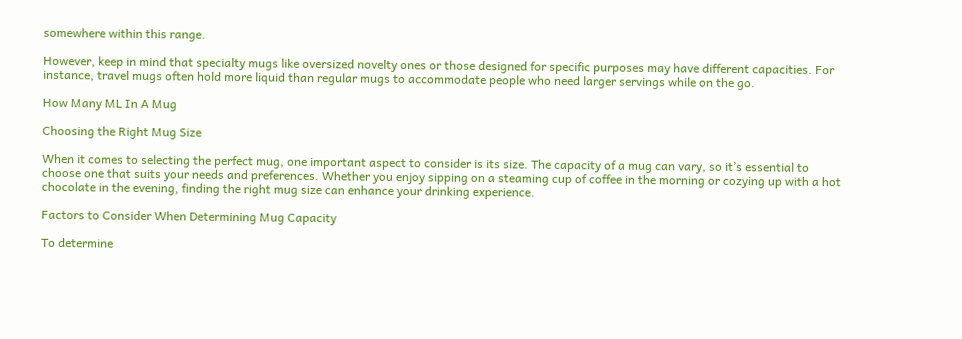somewhere within this range.

However, keep in mind that specialty mugs like oversized novelty ones or those designed for specific purposes may have different capacities. For instance, travel mugs often hold more liquid than regular mugs to accommodate people who need larger servings while on the go.

How Many ML In A Mug

Choosing the Right Mug Size

When it comes to selecting the perfect mug, one important aspect to consider is its size. The capacity of a mug can vary, so it’s essential to choose one that suits your needs and preferences. Whether you enjoy sipping on a steaming cup of coffee in the morning or cozying up with a hot chocolate in the evening, finding the right mug size can enhance your drinking experience.

Factors to Consider When Determining Mug Capacity

To determine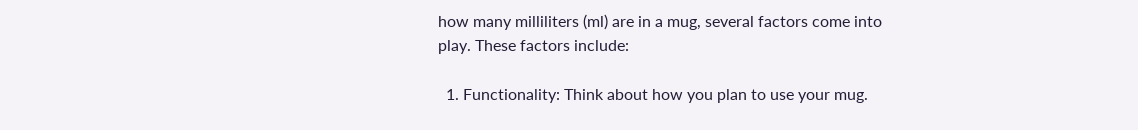how many milliliters (ml) are in a mug, several factors come into play. These factors include:

  1. Functionality: Think about how you plan to use your mug.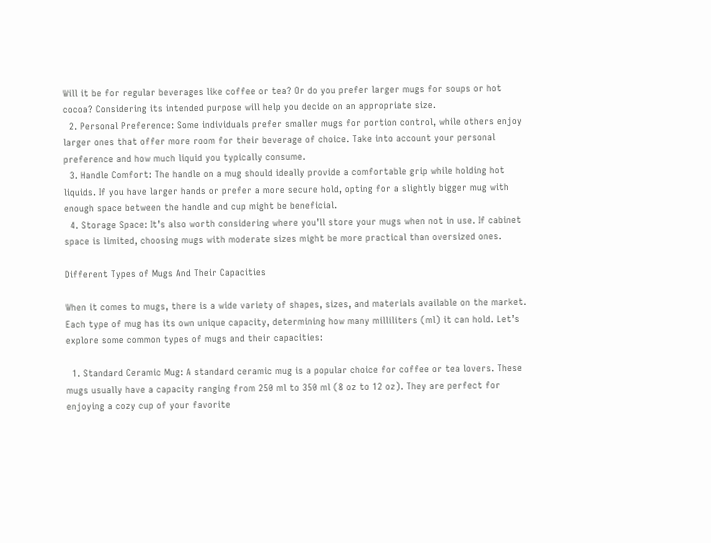Will it be for regular beverages like coffee or tea? Or do you prefer larger mugs for soups or hot cocoa? Considering its intended purpose will help you decide on an appropriate size.
  2. Personal Preference: Some individuals prefer smaller mugs for portion control, while others enjoy larger ones that offer more room for their beverage of choice. Take into account your personal preference and how much liquid you typically consume.
  3. Handle Comfort: The handle on a mug should ideally provide a comfortable grip while holding hot liquids. If you have larger hands or prefer a more secure hold, opting for a slightly bigger mug with enough space between the handle and cup might be beneficial.
  4. Storage Space: It’s also worth considering where you’ll store your mugs when not in use. If cabinet space is limited, choosing mugs with moderate sizes might be more practical than oversized ones.

Different Types of Mugs And Their Capacities

When it comes to mugs, there is a wide variety of shapes, sizes, and materials available on the market. Each type of mug has its own unique capacity, determining how many milliliters (ml) it can hold. Let’s explore some common types of mugs and their capacities:

  1. Standard Ceramic Mug: A standard ceramic mug is a popular choice for coffee or tea lovers. These mugs usually have a capacity ranging from 250 ml to 350 ml (8 oz to 12 oz). They are perfect for enjoying a cozy cup of your favorite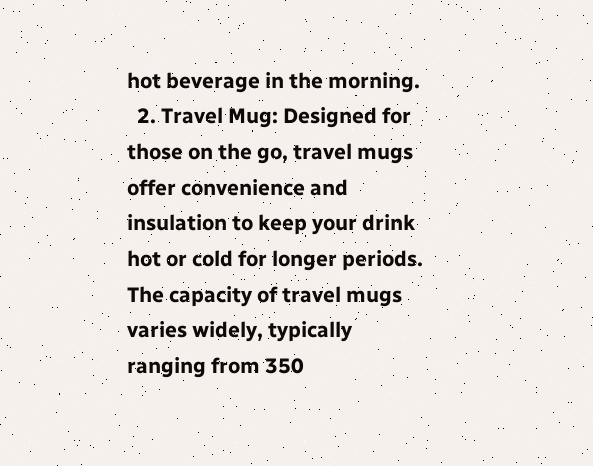hot beverage in the morning.
  2. Travel Mug: Designed for those on the go, travel mugs offer convenience and insulation to keep your drink hot or cold for longer periods. The capacity of travel mugs varies widely, typically ranging from 350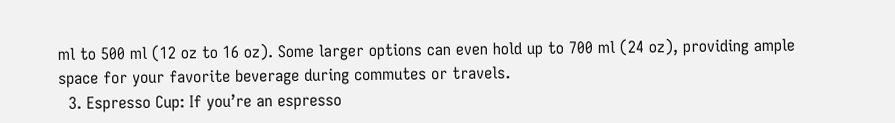ml to 500 ml (12 oz to 16 oz). Some larger options can even hold up to 700 ml (24 oz), providing ample space for your favorite beverage during commutes or travels.
  3. Espresso Cup: If you’re an espresso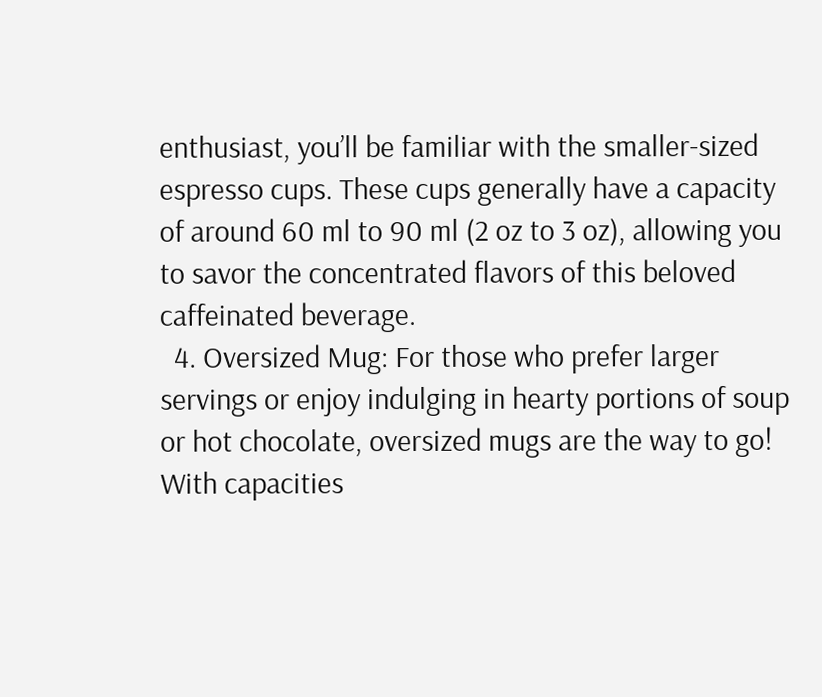enthusiast, you’ll be familiar with the smaller-sized espresso cups. These cups generally have a capacity of around 60 ml to 90 ml (2 oz to 3 oz), allowing you to savor the concentrated flavors of this beloved caffeinated beverage.
  4. Oversized Mug: For those who prefer larger servings or enjoy indulging in hearty portions of soup or hot chocolate, oversized mugs are the way to go! With capacities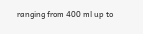ranging from 400 ml up to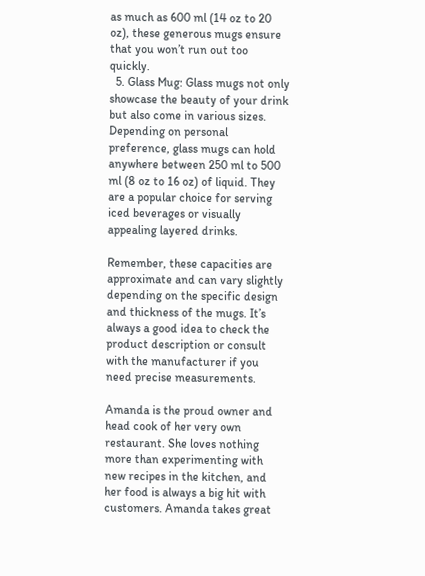as much as 600 ml (14 oz to 20 oz), these generous mugs ensure that you won’t run out too quickly.
  5. Glass Mug: Glass mugs not only showcase the beauty of your drink but also come in various sizes. Depending on personal preference, glass mugs can hold anywhere between 250 ml to 500 ml (8 oz to 16 oz) of liquid. They are a popular choice for serving iced beverages or visually appealing layered drinks.

Remember, these capacities are approximate and can vary slightly depending on the specific design and thickness of the mugs. It’s always a good idea to check the product description or consult with the manufacturer if you need precise measurements.

Amanda is the proud owner and head cook of her very own restaurant. She loves nothing more than experimenting with new recipes in the kitchen, and her food is always a big hit with customers. Amanda takes great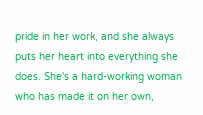pride in her work, and she always puts her heart into everything she does. She's a hard-working woman who has made it on her own,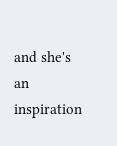and she's an inspiration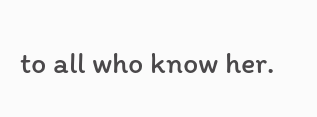to all who know her.